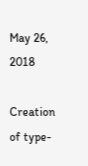May 26, 2018

Creation of type-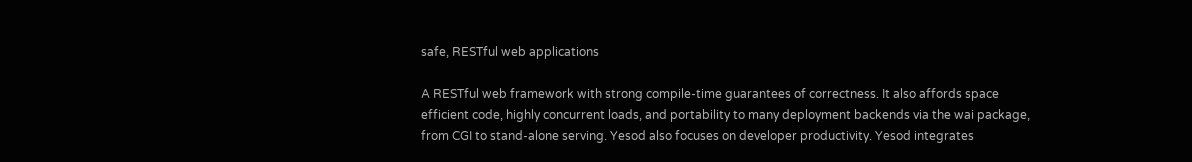safe, RESTful web applications

A RESTful web framework with strong compile-time guarantees of correctness. It also affords space efficient code, highly concurrent loads, and portability to many deployment backends via the wai package, from CGI to stand-alone serving. Yesod also focuses on developer productivity. Yesod integrates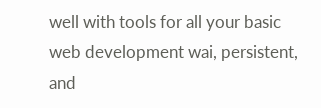well with tools for all your basic web development wai, persistent, and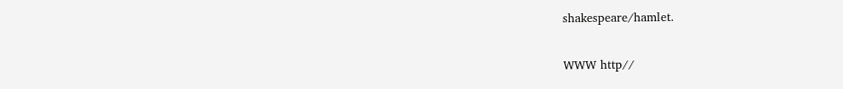shakespeare/hamlet.

WWW http//